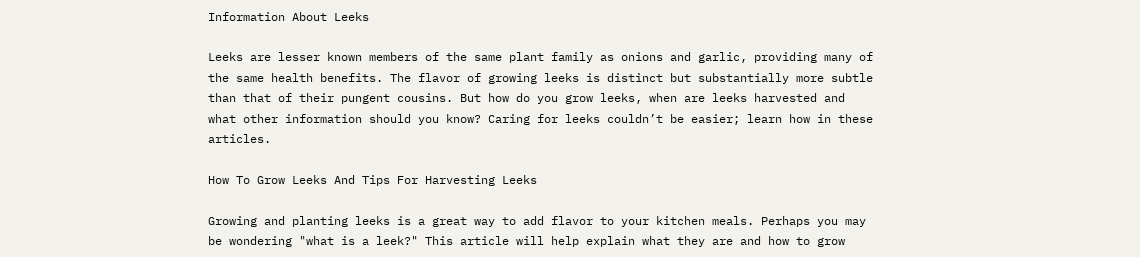Information About Leeks

Leeks are lesser known members of the same plant family as onions and garlic, providing many of the same health benefits. The flavor of growing leeks is distinct but substantially more subtle than that of their pungent cousins. But how do you grow leeks, when are leeks harvested and what other information should you know? Caring for leeks couldn’t be easier; learn how in these articles.

How To Grow Leeks And Tips For Harvesting Leeks

Growing and planting leeks is a great way to add flavor to your kitchen meals. Perhaps you may be wondering "what is a leek?" This article will help explain what they are and how to grow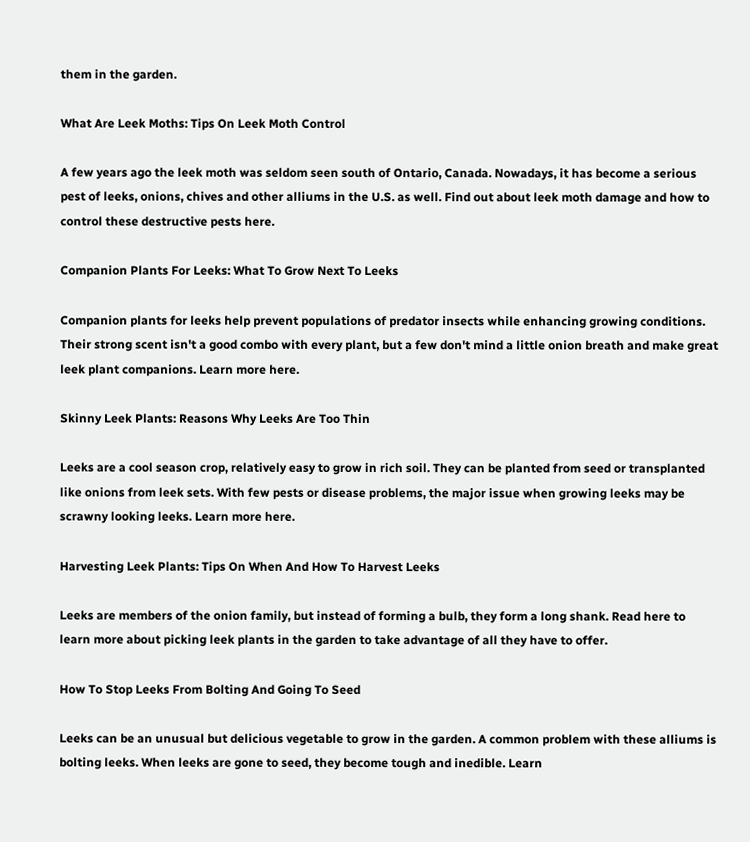them in the garden.

What Are Leek Moths: Tips On Leek Moth Control

A few years ago the leek moth was seldom seen south of Ontario, Canada. Nowadays, it has become a serious pest of leeks, onions, chives and other alliums in the U.S. as well. Find out about leek moth damage and how to control these destructive pests here.

Companion Plants For Leeks: What To Grow Next To Leeks

Companion plants for leeks help prevent populations of predator insects while enhancing growing conditions. Their strong scent isn't a good combo with every plant, but a few don't mind a little onion breath and make great leek plant companions. Learn more here.

Skinny Leek Plants: Reasons Why Leeks Are Too Thin

Leeks are a cool season crop, relatively easy to grow in rich soil. They can be planted from seed or transplanted like onions from leek sets. With few pests or disease problems, the major issue when growing leeks may be scrawny looking leeks. Learn more here.

Harvesting Leek Plants: Tips On When And How To Harvest Leeks

Leeks are members of the onion family, but instead of forming a bulb, they form a long shank. Read here to learn more about picking leek plants in the garden to take advantage of all they have to offer.

How To Stop Leeks From Bolting And Going To Seed

Leeks can be an unusual but delicious vegetable to grow in the garden. A common problem with these alliums is bolting leeks. When leeks are gone to seed, they become tough and inedible. Learn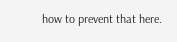how to prevent that here.